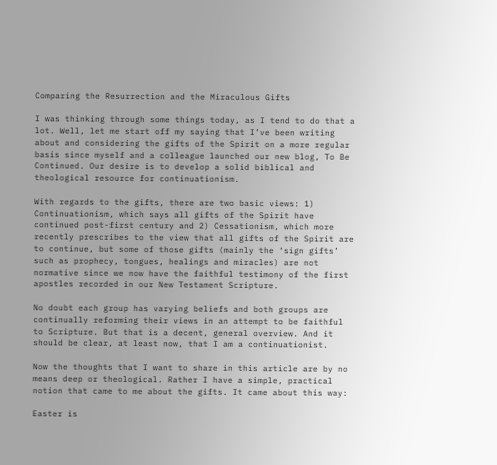Comparing the Resurrection and the Miraculous Gifts

I was thinking through some things today, as I tend to do that a lot. Well, let me start off my saying that I’ve been writing about and considering the gifts of the Spirit on a more regular basis since myself and a colleague launched our new blog, To Be Continued. Our desire is to develop a solid biblical and theological resource for continuationism.

With regards to the gifts, there are two basic views: 1) Continuationism, which says all gifts of the Spirit have continued post-first century and 2) Cessationism, which more recently prescribes to the view that all gifts of the Spirit are to continue, but some of those gifts (mainly the ‘sign gifts’ such as prophecy, tongues, healings and miracles) are not normative since we now have the faithful testimony of the first apostles recorded in our New Testament Scripture.

No doubt each group has varying beliefs and both groups are continually reforming their views in an attempt to be faithful to Scripture. But that is a decent, general overview. And it should be clear, at least now, that I am a continuationist.

Now the thoughts that I want to share in this article are by no means deep or theological. Rather I have a simple, practical notion that came to me about the gifts. It came about this way:

Easter is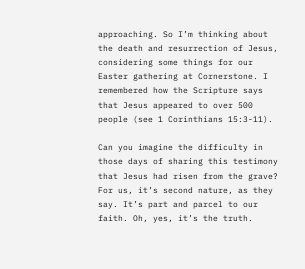approaching. So I’m thinking about the death and resurrection of Jesus, considering some things for our Easter gathering at Cornerstone. I remembered how the Scripture says that Jesus appeared to over 500 people (see 1 Corinthians 15:3-11).

Can you imagine the difficulty in those days of sharing this testimony that Jesus had risen from the grave? For us, it’s second nature, as they say. It’s part and parcel to our faith. Oh, yes, it’s the truth.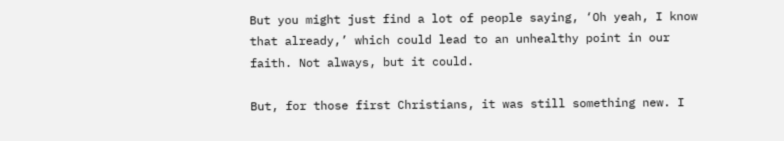But you might just find a lot of people saying, ‘Oh yeah, I know that already,’ which could lead to an unhealthy point in our faith. Not always, but it could.

But, for those first Christians, it was still something new. I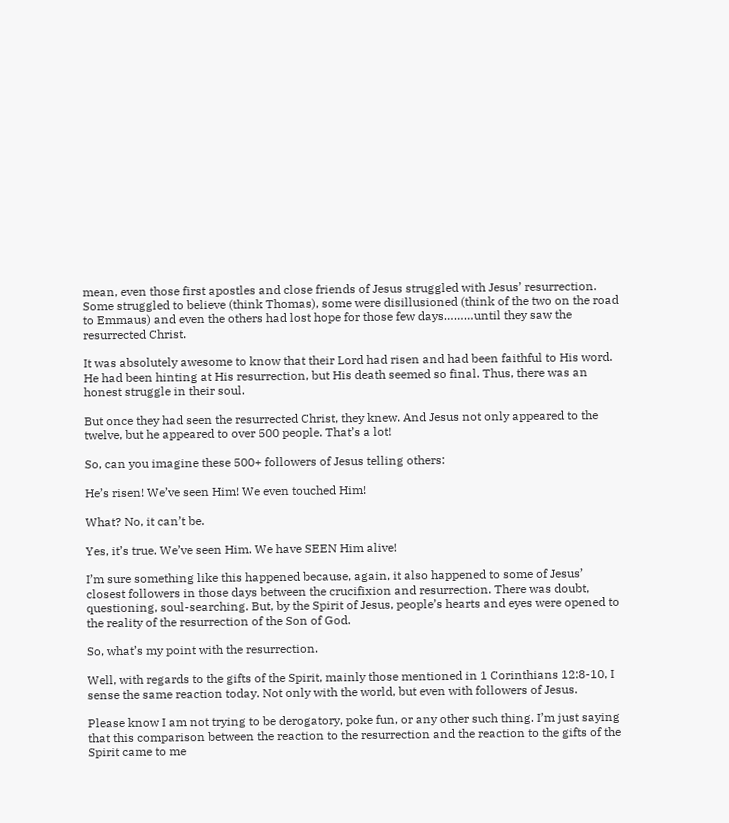mean, even those first apostles and close friends of Jesus struggled with Jesus’ resurrection. Some struggled to believe (think Thomas), some were disillusioned (think of the two on the road to Emmaus) and even the others had lost hope for those few days………until they saw the resurrected Christ.

It was absolutely awesome to know that their Lord had risen and had been faithful to His word. He had been hinting at His resurrection, but His death seemed so final. Thus, there was an honest struggle in their soul.

But once they had seen the resurrected Christ, they knew. And Jesus not only appeared to the twelve, but he appeared to over 500 people. That’s a lot!

So, can you imagine these 500+ followers of Jesus telling others:

He’s risen! We’ve seen Him! We even touched Him!

What? No, it can’t be.

Yes, it’s true. We’ve seen Him. We have SEEN Him alive!

I’m sure something like this happened because, again, it also happened to some of Jesus’ closest followers in those days between the crucifixion and resurrection. There was doubt, questioning, soul-searching. But, by the Spirit of Jesus, people’s hearts and eyes were opened to the reality of the resurrection of the Son of God.

So, what’s my point with the resurrection.

Well, with regards to the gifts of the Spirit, mainly those mentioned in 1 Corinthians 12:8-10, I sense the same reaction today. Not only with the world, but even with followers of Jesus.

Please know I am not trying to be derogatory, poke fun, or any other such thing. I’m just saying that this comparison between the reaction to the resurrection and the reaction to the gifts of the Spirit came to me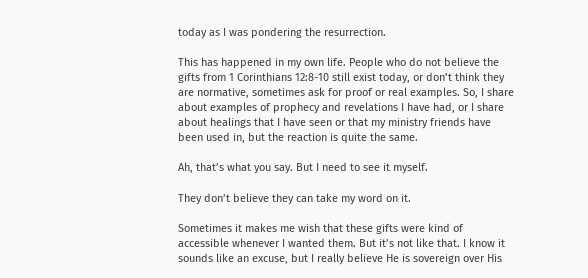today as I was pondering the resurrection.

This has happened in my own life. People who do not believe the gifts from 1 Corinthians 12:8-10 still exist today, or don’t think they are normative, sometimes ask for proof or real examples. So, I share about examples of prophecy and revelations I have had, or I share about healings that I have seen or that my ministry friends have been used in, but the reaction is quite the same.

Ah, that’s what you say. But I need to see it myself.

They don’t believe they can take my word on it.

Sometimes it makes me wish that these gifts were kind of accessible whenever I wanted them. But it’s not like that. I know it sounds like an excuse, but I really believe He is sovereign over His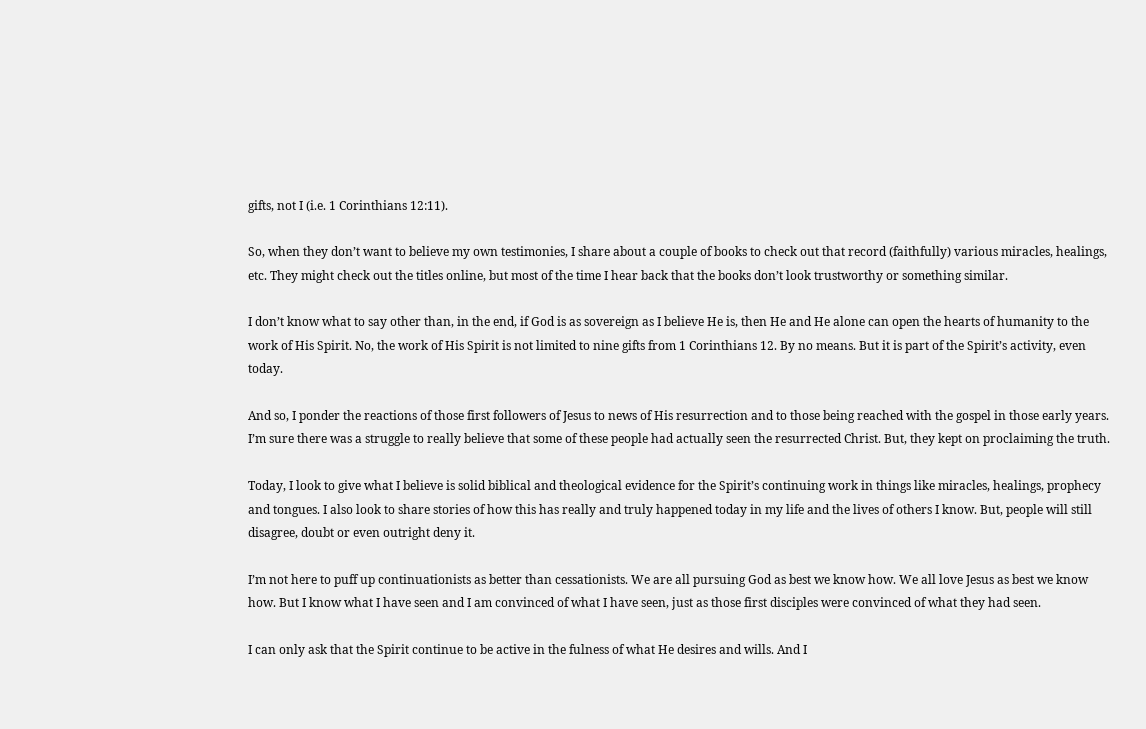gifts, not I (i.e. 1 Corinthians 12:11).

So, when they don’t want to believe my own testimonies, I share about a couple of books to check out that record (faithfully) various miracles, healings, etc. They might check out the titles online, but most of the time I hear back that the books don’t look trustworthy or something similar.

I don’t know what to say other than, in the end, if God is as sovereign as I believe He is, then He and He alone can open the hearts of humanity to the work of His Spirit. No, the work of His Spirit is not limited to nine gifts from 1 Corinthians 12. By no means. But it is part of the Spirit’s activity, even today.

And so, I ponder the reactions of those first followers of Jesus to news of His resurrection and to those being reached with the gospel in those early years. I’m sure there was a struggle to really believe that some of these people had actually seen the resurrected Christ. But, they kept on proclaiming the truth.

Today, I look to give what I believe is solid biblical and theological evidence for the Spirit’s continuing work in things like miracles, healings, prophecy and tongues. I also look to share stories of how this has really and truly happened today in my life and the lives of others I know. But, people will still disagree, doubt or even outright deny it.

I’m not here to puff up continuationists as better than cessationists. We are all pursuing God as best we know how. We all love Jesus as best we know how. But I know what I have seen and I am convinced of what I have seen, just as those first disciples were convinced of what they had seen.

I can only ask that the Spirit continue to be active in the fulness of what He desires and wills. And I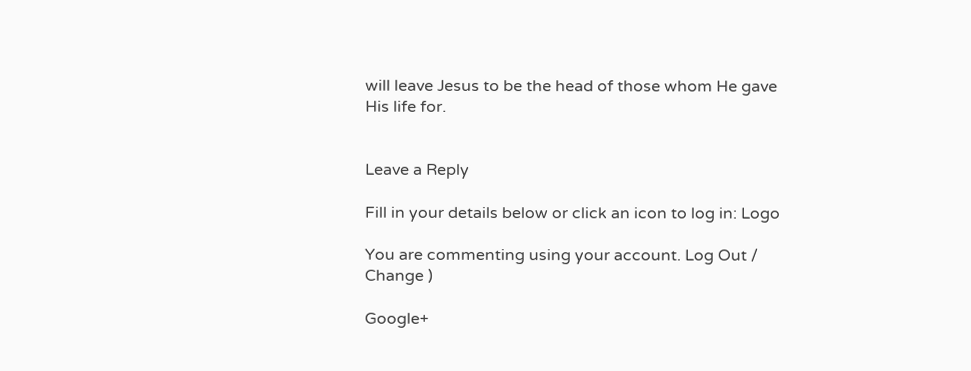will leave Jesus to be the head of those whom He gave His life for.


Leave a Reply

Fill in your details below or click an icon to log in: Logo

You are commenting using your account. Log Out /  Change )

Google+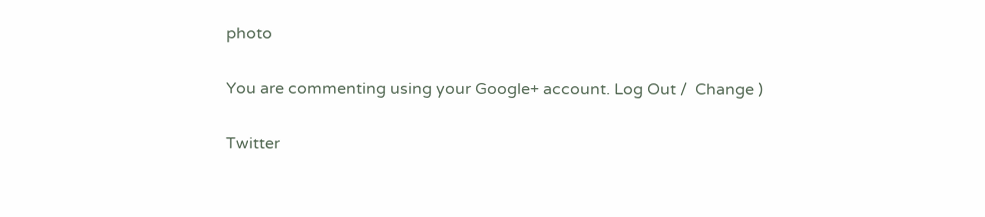photo

You are commenting using your Google+ account. Log Out /  Change )

Twitter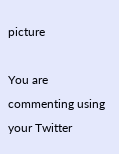picture

You are commenting using your Twitter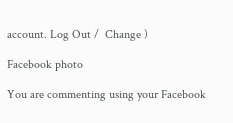account. Log Out /  Change )

Facebook photo

You are commenting using your Facebook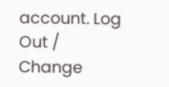account. Log Out /  Change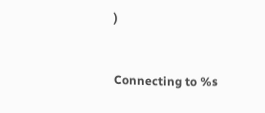)


Connecting to %s